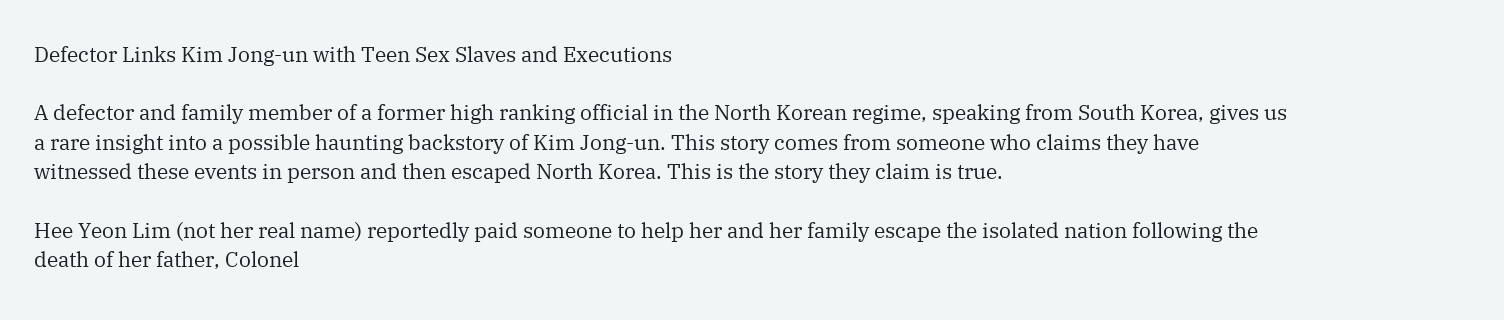Defector Links Kim Jong-un with Teen Sex Slaves and Executions

A defector and family member of a former high ranking official in the North Korean regime, speaking from South Korea, gives us a rare insight into a possible haunting backstory of Kim Jong-un. This story comes from someone who claims they have witnessed these events in person and then escaped North Korea. This is the story they claim is true.

Hee Yeon Lim (not her real name) reportedly paid someone to help her and her family escape the isolated nation following the death of her father, Colonel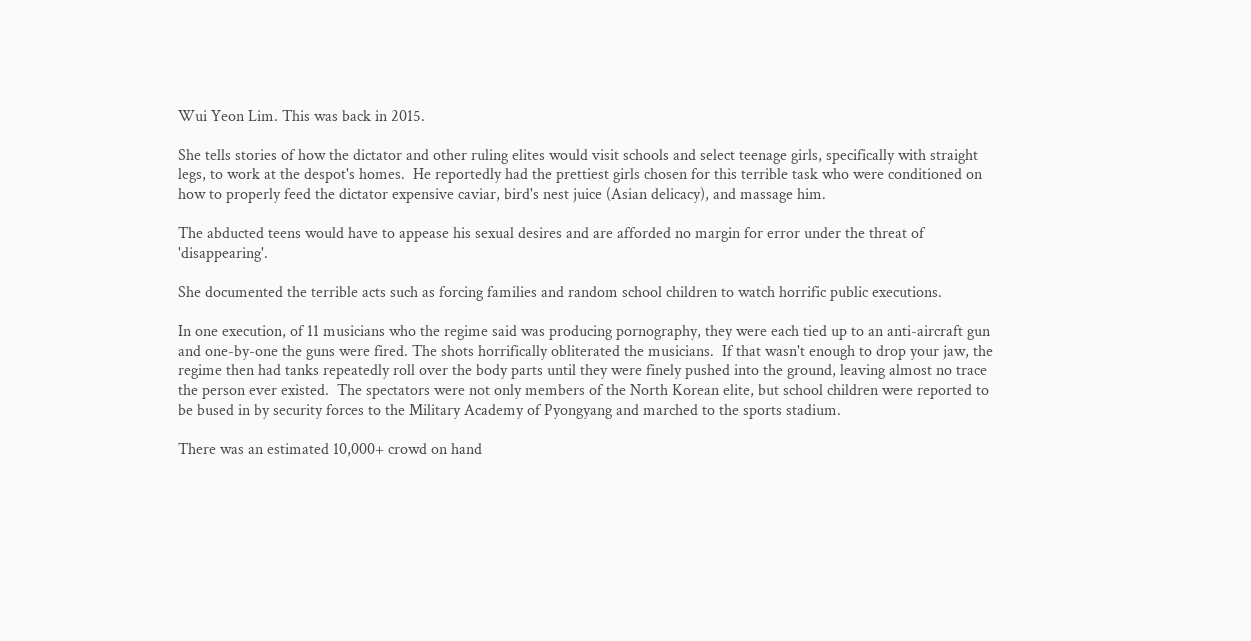Wui Yeon Lim. This was back in 2015.

She tells stories of how the dictator and other ruling elites would visit schools and select teenage girls, specifically with straight legs, to work at the despot's homes.  He reportedly had the prettiest girls chosen for this terrible task who were conditioned on how to properly feed the dictator expensive caviar, bird's nest juice (Asian delicacy), and massage him.

The abducted teens would have to appease his sexual desires and are afforded no margin for error under the threat of 'disappearing'.

She documented the terrible acts such as forcing families and random school children to watch horrific public executions.

In one execution, of 11 musicians who the regime said was producing pornography, they were each tied up to an anti-aircraft gun and one-by-one the guns were fired. The shots horrifically obliterated the musicians.  If that wasn't enough to drop your jaw, the regime then had tanks repeatedly roll over the body parts until they were finely pushed into the ground, leaving almost no trace the person ever existed.  The spectators were not only members of the North Korean elite, but school children were reported to be bused in by security forces to the Military Academy of Pyongyang and marched to the sports stadium.

There was an estimated 10,000+ crowd on hand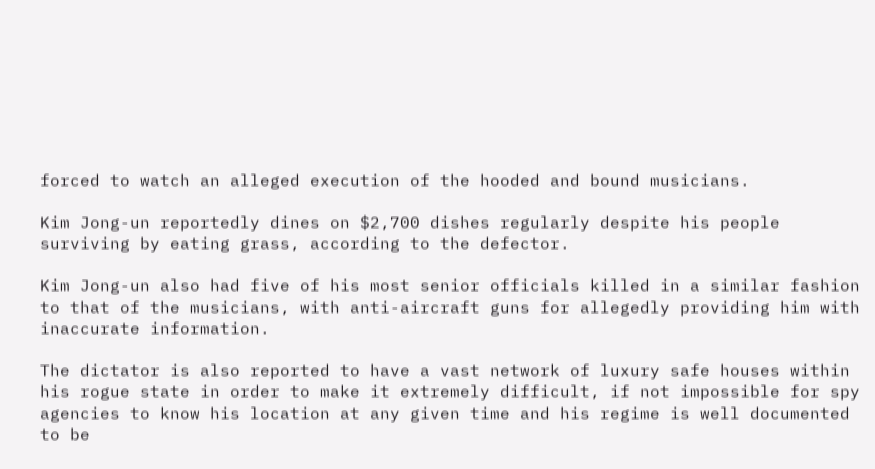forced to watch an alleged execution of the hooded and bound musicians.

Kim Jong-un reportedly dines on $2,700 dishes regularly despite his people surviving by eating grass, according to the defector.

Kim Jong-un also had five of his most senior officials killed in a similar fashion to that of the musicians, with anti-aircraft guns for allegedly providing him with inaccurate information.

The dictator is also reported to have a vast network of luxury safe houses within his rogue state in order to make it extremely difficult, if not impossible for spy agencies to know his location at any given time and his regime is well documented to be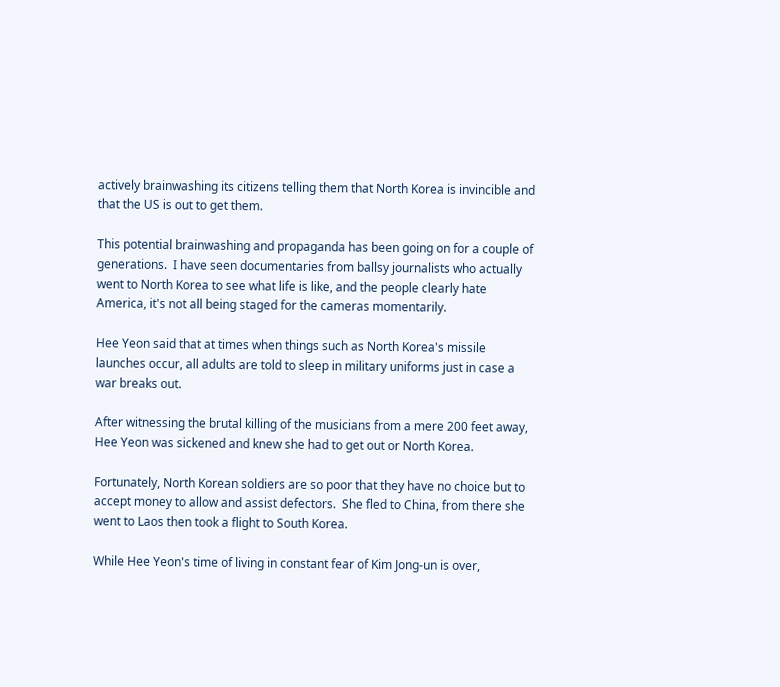actively brainwashing its citizens telling them that North Korea is invincible and that the US is out to get them.

This potential brainwashing and propaganda has been going on for a couple of generations.  I have seen documentaries from ballsy journalists who actually went to North Korea to see what life is like, and the people clearly hate America, it's not all being staged for the cameras momentarily.

Hee Yeon said that at times when things such as North Korea's missile launches occur, all adults are told to sleep in military uniforms just in case a war breaks out.

After witnessing the brutal killing of the musicians from a mere 200 feet away, Hee Yeon was sickened and knew she had to get out or North Korea.

Fortunately, North Korean soldiers are so poor that they have no choice but to accept money to allow and assist defectors.  She fled to China, from there she went to Laos then took a flight to South Korea.

While Hee Yeon's time of living in constant fear of Kim Jong-un is over,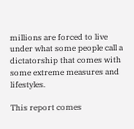millions are forced to live under what some people call a dictatorship that comes with some extreme measures and lifestyles.

This report comes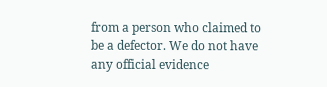from a person who claimed to be a defector. We do not have any official evidence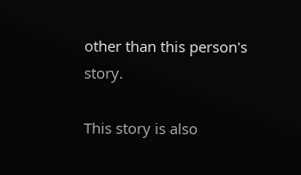other than this person's story.

This story is also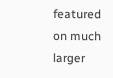featured on much larger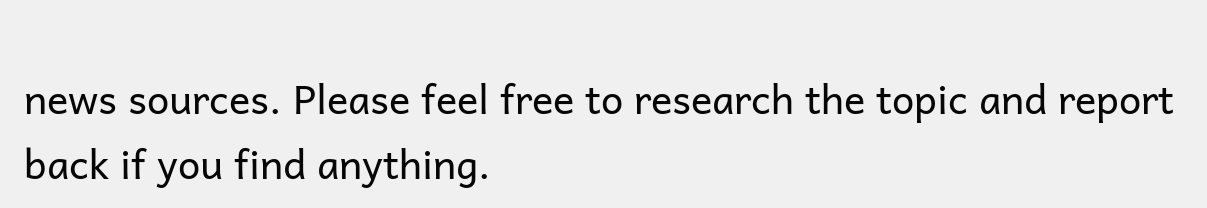news sources. Please feel free to research the topic and report back if you find anything.